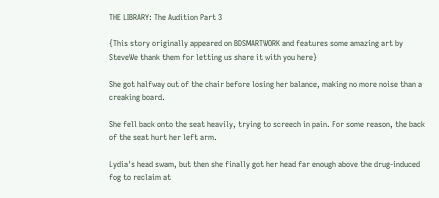THE LIBRARY: The Audition Part 3

{This story originally appeared on BDSMARTWORK and features some amazing art by SteveWe thank them for letting us share it with you here}

She got halfway out of the chair before losing her balance, making no more noise than a creaking board.

She fell back onto the seat heavily, trying to screech in pain. For some reason, the back of the seat hurt her left arm.

Lydia's head swam, but then she finally got her head far enough above the drug-induced fog to reclaim at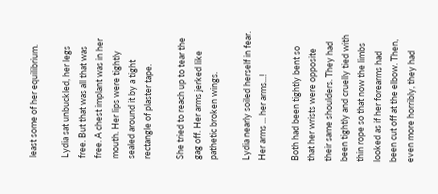least some of her equilibrium.

Lydia sat unbuckled, her legs free. But that was all that was free. A chest implant was in her mouth. Her lips were tightly sealed around it by a tight rectangle of plaster tape.

She tried to reach up to tear the gag off. Her arms jerked like pathetic broken wings.

Lydia nearly soiled herself in fear. Her arms ... her arms...!

Both had been tightly bent so that her wrists were opposite their same shoulders. They had been tightly and cruelly tied with thin rope so that now the limbs  looked as if her forearms had been cut off at the elbow. Then, even more horribly, they had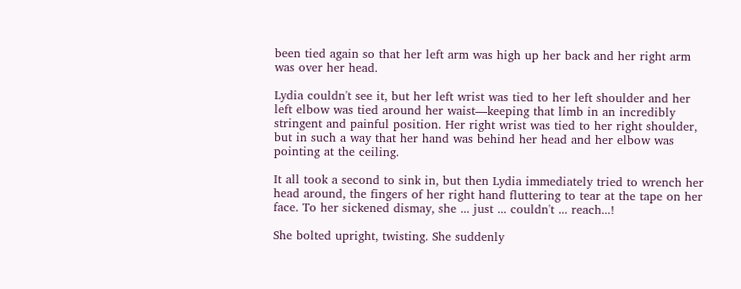been tied again so that her left arm was high up her back and her right arm was over her head.

Lydia couldn't see it, but her left wrist was tied to her left shoulder and her left elbow was tied around her waist—keeping that limb in an incredibly stringent and painful position. Her right wrist was tied to her right shoulder, but in such a way that her hand was behind her head and her elbow was pointing at the ceiling.

It all took a second to sink in, but then Lydia immediately tried to wrench her head around, the fingers of her right hand fluttering to tear at the tape on her face. To her sickened dismay, she ... just ... couldn't ... reach...!

She bolted upright, twisting. She suddenly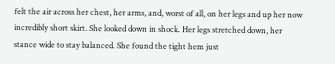felt the air across her chest, her arms, and, worst of all, on her legs and up her now incredibly short skirt. She looked down in shock. Her legs stretched down, her stance wide to stay balanced. She found the tight hem just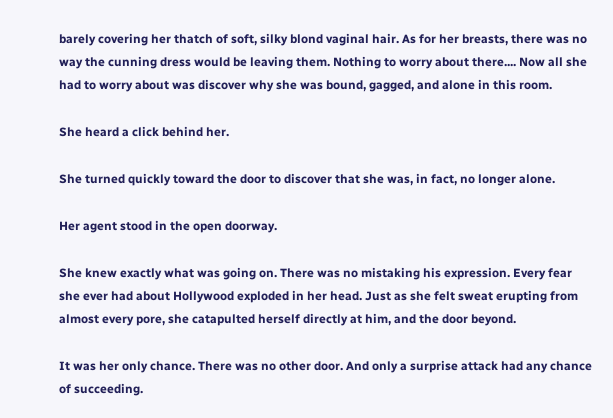barely covering her thatch of soft, silky blond vaginal hair. As for her breasts, there was no way the cunning dress would be leaving them. Nothing to worry about there.... Now all she had to worry about was discover why she was bound, gagged, and alone in this room.

She heard a click behind her.

She turned quickly toward the door to discover that she was, in fact, no longer alone.

Her agent stood in the open doorway.

She knew exactly what was going on. There was no mistaking his expression. Every fear she ever had about Hollywood exploded in her head. Just as she felt sweat erupting from almost every pore, she catapulted herself directly at him, and the door beyond.

It was her only chance. There was no other door. And only a surprise attack had any chance of succeeding.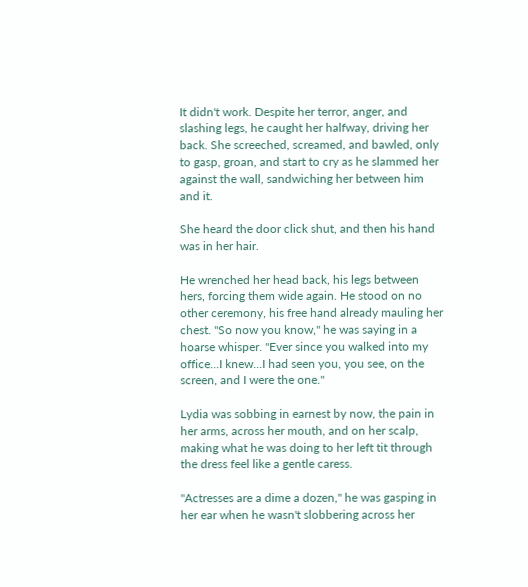It didn't work. Despite her terror, anger, and slashing legs, he caught her halfway, driving her back. She screeched, screamed, and bawled, only to gasp, groan, and start to cry as he slammed her against the wall, sandwiching her between him and it.

She heard the door click shut, and then his hand was in her hair.

He wrenched her head back, his legs between hers, forcing them wide again. He stood on no other ceremony, his free hand already mauling her chest. "So now you know," he was saying in a hoarse whisper. "Ever since you walked into my office...I knew...I had seen you, you see, on the screen, and I were the one."

Lydia was sobbing in earnest by now, the pain in her arms, across her mouth, and on her scalp, making what he was doing to her left tit through the dress feel like a gentle caress.

"Actresses are a dime a dozen," he was gasping in her ear when he wasn't slobbering across her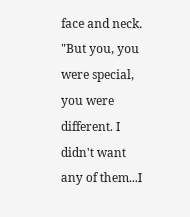face and neck. "But you, you were special, you were different. I didn't want any of them...I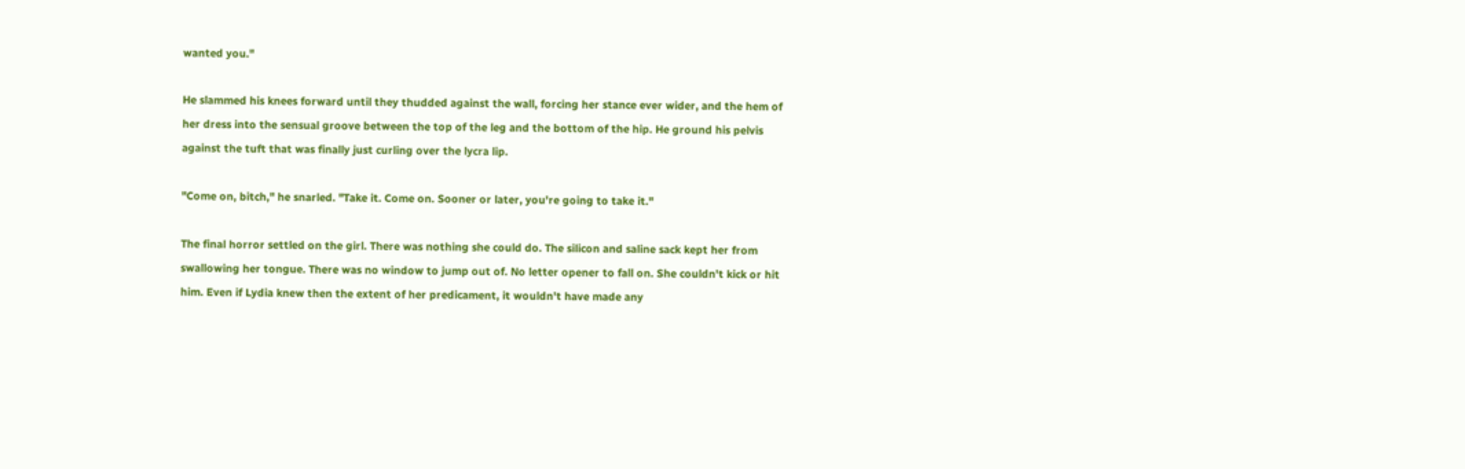wanted you."

He slammed his knees forward until they thudded against the wall, forcing her stance ever wider, and the hem of her dress into the sensual groove between the top of the leg and the bottom of the hip. He ground his pelvis against the tuft that was finally just curling over the lycra lip.

"Come on, bitch," he snarled. "Take it. Come on. Sooner or later, you're going to take it."

The final horror settled on the girl. There was nothing she could do. The silicon and saline sack kept her from swallowing her tongue. There was no window to jump out of. No letter opener to fall on. She couldn't kick or hit him. Even if Lydia knew then the extent of her predicament, it wouldn't have made any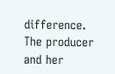difference. The producer and her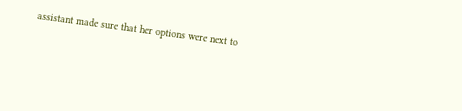assistant made sure that her options were next to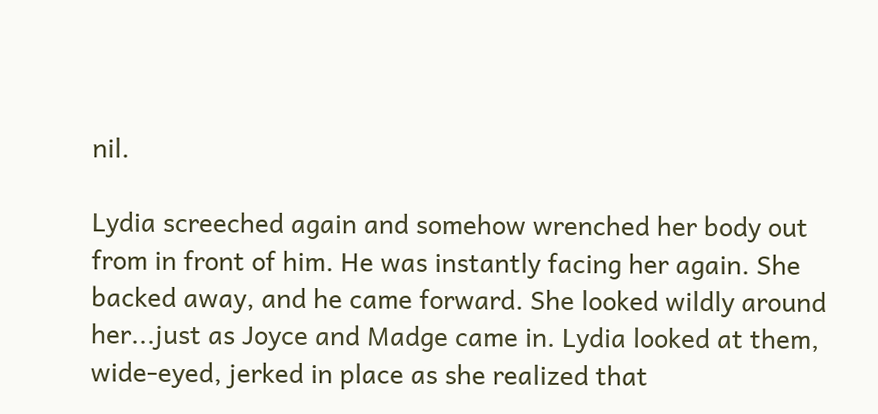nil.

Lydia screeched again and somehow wrenched her body out from in front of him. He was instantly facing her again. She backed away, and he came forward. She looked wildly around her...just as Joyce and Madge came in. Lydia looked at them, wide-eyed, jerked in place as she realized that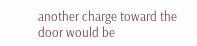another charge toward the door would be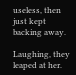useless, then just kept backing away.

Laughing, they leaped at her.